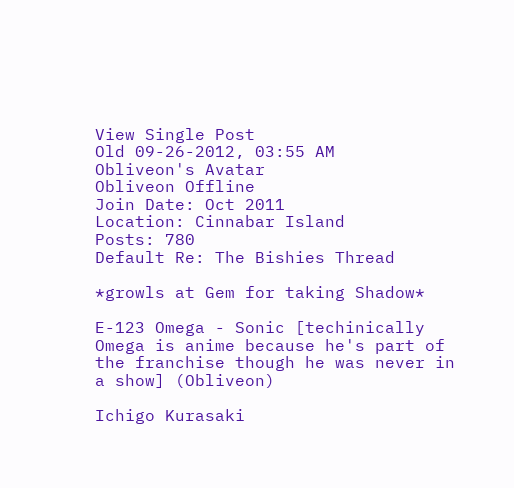View Single Post
Old 09-26-2012, 03:55 AM
Obliveon's Avatar
Obliveon Offline
Join Date: Oct 2011
Location: Cinnabar Island
Posts: 780
Default Re: The Bishies Thread

*growls at Gem for taking Shadow*

E-123 Omega - Sonic [techinically Omega is anime because he's part of the franchise though he was never in a show] (Obliveon)

Ichigo Kurasaki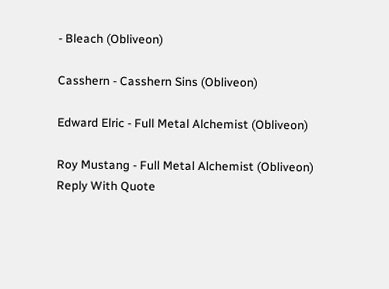- Bleach (Obliveon)

Casshern - Casshern Sins (Obliveon)

Edward Elric - Full Metal Alchemist (Obliveon)

Roy Mustang - Full Metal Alchemist (Obliveon)
Reply With Quote